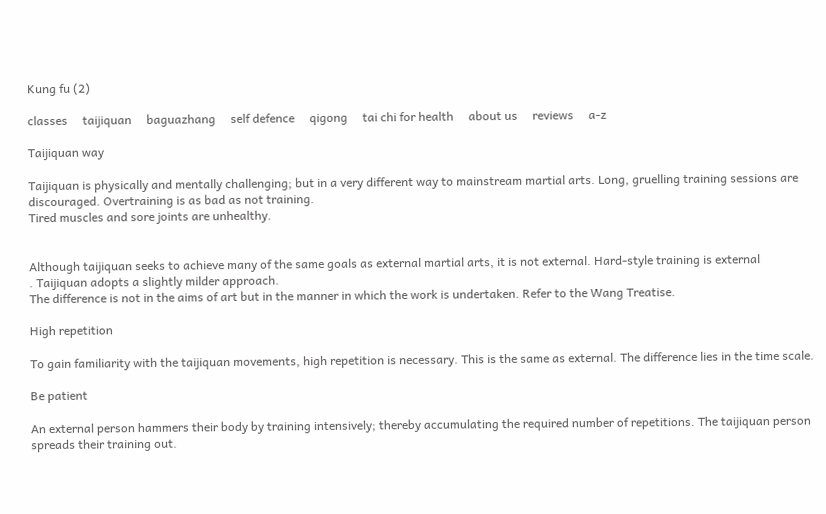Kung fu (2)

classes     taijiquan     baguazhang     self defence     qigong     tai chi for health     about us     reviews     a-z

Taijiquan way

Taijiquan is physically and mentally challenging; but in a very different way to mainstream martial arts. Long, gruelling training sessions are discouraged. Overtraining is as bad as not training.
Tired muscles and sore joints are unhealthy.


Although taijiquan seeks to achieve many of the same goals as external martial arts, it is not external. Hard-style training is external
. Taijiquan adopts a slightly milder approach.
The difference is not in the aims of art but in the manner in which the work is undertaken. Refer to the Wang Treatise.

High repetition

To gain familiarity with the taijiquan movements, high repetition is necessary. This is the same as external. The difference lies in the time scale.

Be patient

An external person hammers their body by training intensively; thereby accumulating the required number of repetitions. The taijiquan person spreads their training out.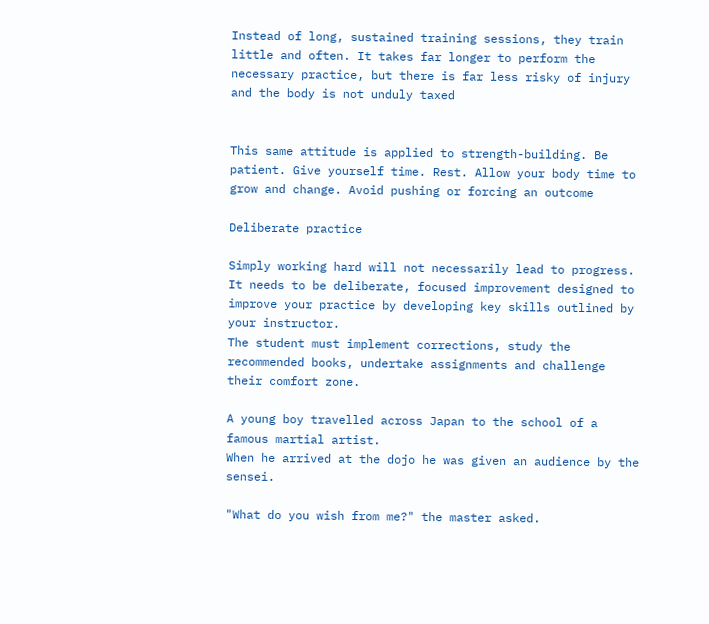Instead of long, sustained training sessions, they train little and often. It takes far longer to perform the necessary practice, but there is far less risky of injury and the body is not unduly taxed


This same attitude is applied to strength-building. Be patient. Give yourself time. Rest. Allow your body time to grow and change. Avoid pushing or forcing an outcome

Deliberate practice

Simply working hard will not necessarily lead to progress. It needs to be deliberate, focused improvement designed to improve your practice by developing key skills outlined by your instructor.
The student must implement corrections, study the recommended books, undertake assignments and challenge their comfort zone.

A young boy travelled across Japan to the school of a famous martial artist.
When he arrived at the dojo he was given an audience by the sensei.

"What do you wish from me?" the master asked.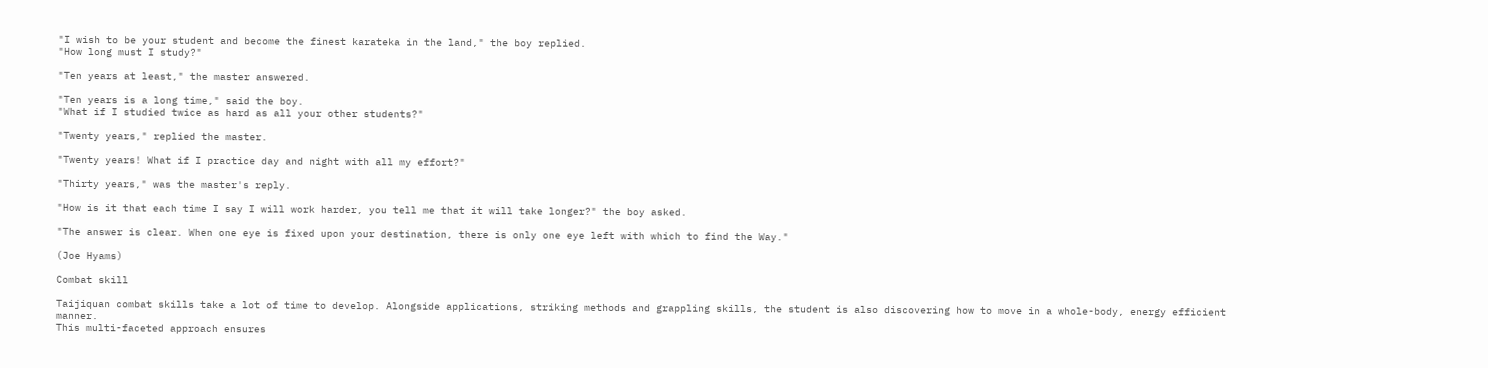"I wish to be your student and become the finest karateka in the land," the boy replied.
"How long must I study?"

"Ten years at least," the master answered.

"Ten years is a long time," said the boy.
"What if I studied twice as hard as all your other students?"

"Twenty years," replied the master.

"Twenty years! What if I practice day and night with all my effort?"

"Thirty years," was the master's reply.

"How is it that each time I say I will work harder, you tell me that it will take longer?" the boy asked.

"The answer is clear. When one eye is fixed upon your destination, there is only one eye left with which to find the Way."

(Joe Hyams)

Combat skill

Taijiquan combat skills take a lot of time to develop. Alongside applications, striking methods and grappling skills, the student is also discovering how to move in a whole-body, energy efficient manner.
This multi-faceted approach ensures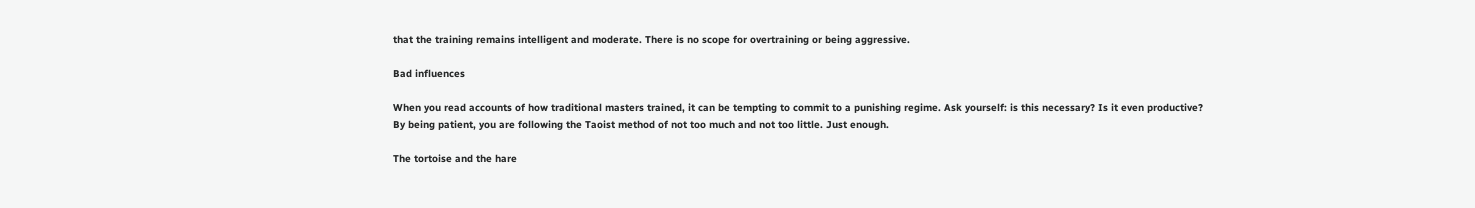that the training remains intelligent and moderate. There is no scope for overtraining or being aggressive.

Bad influences

When you read accounts of how traditional masters trained, it can be tempting to commit to a punishing regime. Ask yourself: is this necessary? Is it even productive?
By being patient, you are following the Taoist method of not too much and not too little. Just enough.

The tortoise and the hare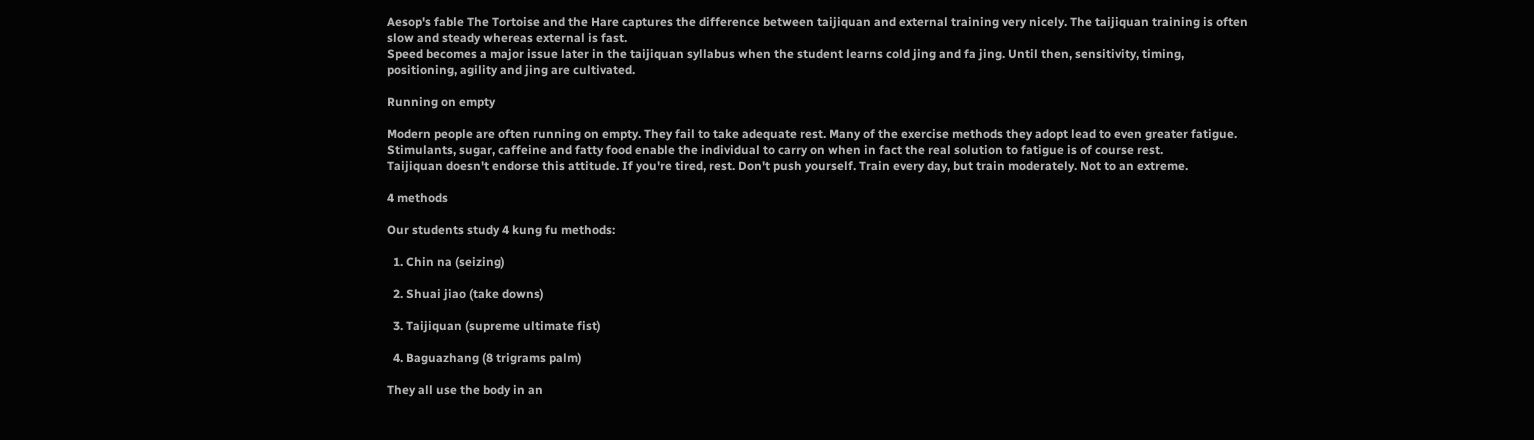Aesop's fable The Tortoise and the Hare captures the difference between taijiquan and external training very nicely. The taijiquan training is often slow and steady whereas external is fast.
Speed becomes a major issue later in the taijiquan syllabus when the student learns cold jing and fa jing. Until then, sensitivity, timing, positioning, agility and jing are cultivated.

Running on empty

Modern people are often running on empty. They fail to take adequate rest. Many of the exercise methods they adopt lead to even greater fatigue.
Stimulants, sugar, caffeine and fatty food enable the individual to carry on when in fact the real solution to fatigue is of course rest.
Taijiquan doesn't endorse this attitude. If you're tired, rest. Don't push yourself. Train every day, but train moderately. Not to an extreme.

4 methods

Our students study 4 kung fu methods:

  1. Chin na (seizing)

  2. Shuai jiao (take downs)

  3. Taijiquan (supreme ultimate fist)

  4. Baguazhang (8 trigrams palm)

They all use the body in an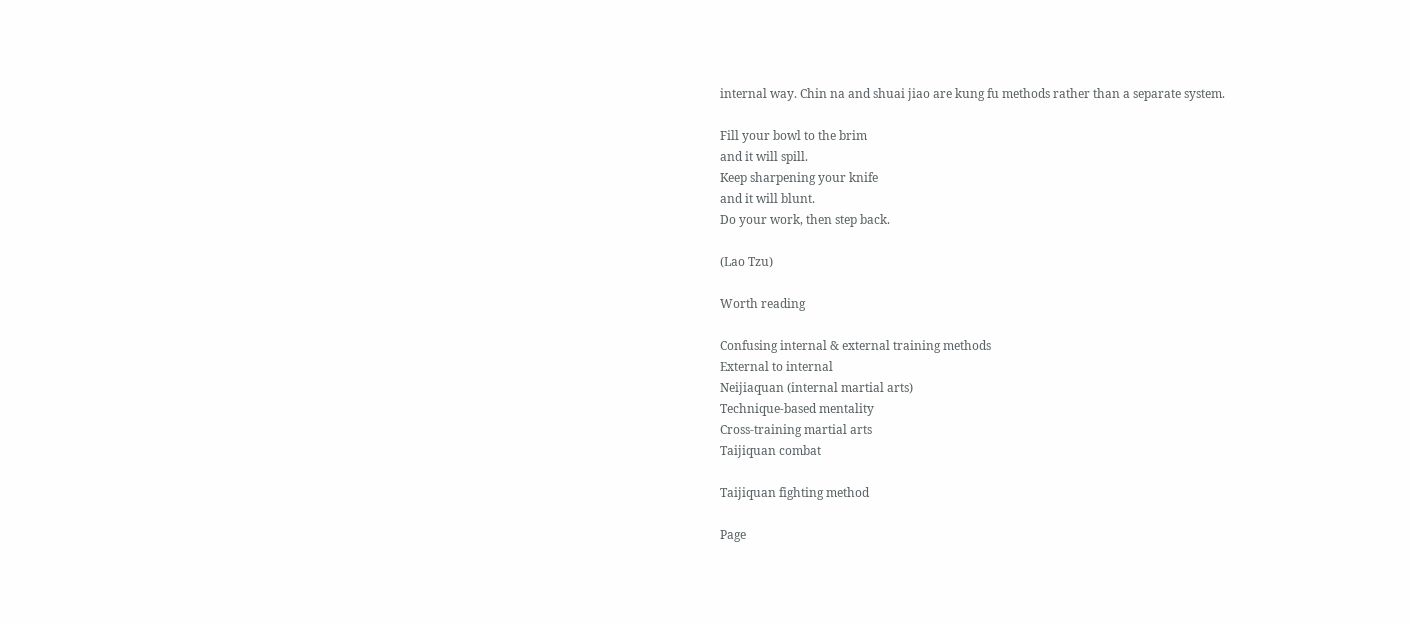internal way. Chin na and shuai jiao are kung fu methods rather than a separate system.

Fill your bowl to the brim
and it will spill.
Keep sharpening your knife
and it will blunt.
Do your work, then step back.

(Lao Tzu)

Worth reading

Confusing internal & external training methods
External to internal
Neijiaquan (internal martial arts)
Technique-based mentality
Cross-training martial arts
Taijiquan combat

Taijiquan fighting method

Page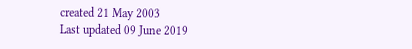created 21 May 2003
Last updated 09 June 2019